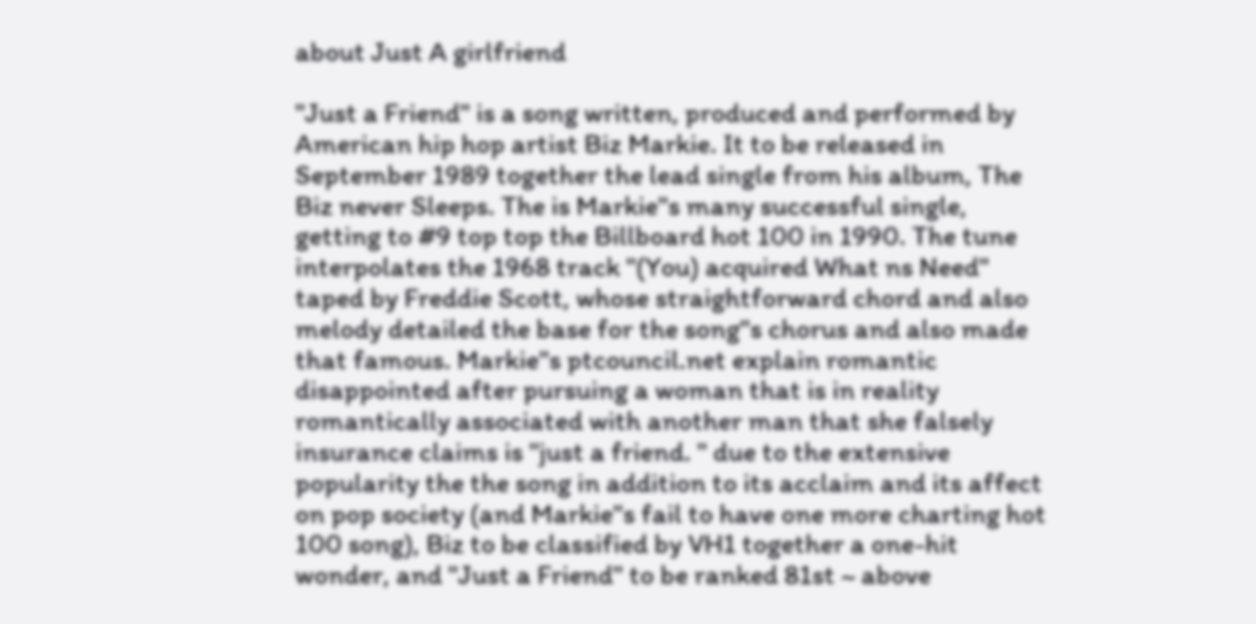about Just A girlfriend

"Just a Friend" is a song written, produced and performed by American hip hop artist Biz Markie. It to be released in September 1989 together the lead single from his album, The Biz never Sleeps. The is Markie"s many successful single, getting to #9 top top the Billboard hot 100 in 1990. The tune interpolates the 1968 track "(You) acquired What ns Need" taped by Freddie Scott, whose straightforward chord and also melody detailed the base for the song"s chorus and also made that famous. Markie"s ptcouncil.net explain romantic disappointed after pursuing a woman that is in reality romantically associated with another man that she falsely insurance claims is "just a friend. " due to the extensive popularity the the song in addition to its acclaim and its affect on pop society (and Markie"s fail to have one more charting hot 100 song), Biz to be classified by VH1 together a one-hit wonder, and "Just a Friend" to be ranked 81st ~ above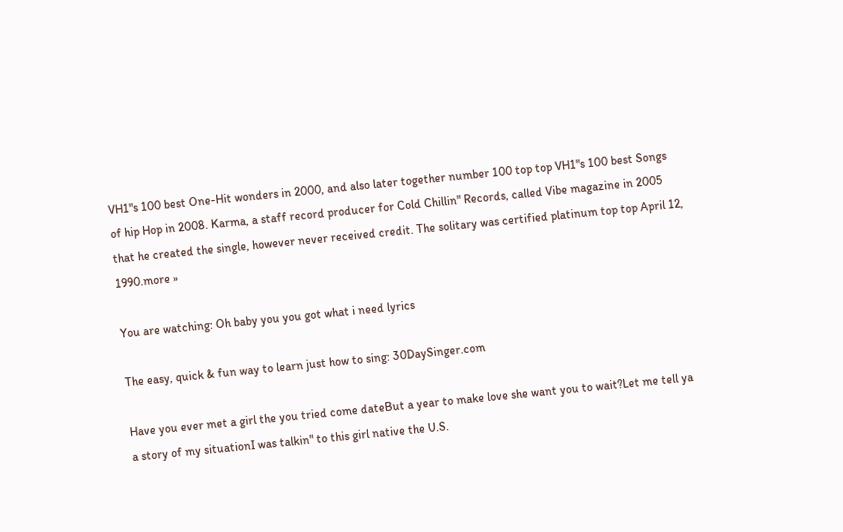VH1"s 100 best One-Hit wonders in 2000, and also later together number 100 top top VH1"s 100 best Songs of hip Hop in 2008. Karma, a staff record producer for Cold Chillin" Records, called Vibe magazine in 2005 that he created the single, however never received credit. The solitary was certified platinum top top April 12, 1990.more »

You are watching: Oh baby you you got what i need lyrics

The easy, quick & fun way to learn just how to sing: 30DaySinger.com

Have you ever met a girl the you tried come dateBut a year to make love she want you to wait?Let me tell ya a story of my situationI was talkin" to this girl native the U.S.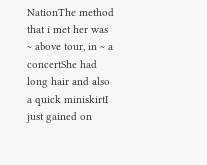NationThe method that i met her was ~ above tour, in ~ a concertShe had long hair and also a quick miniskirtI just gained on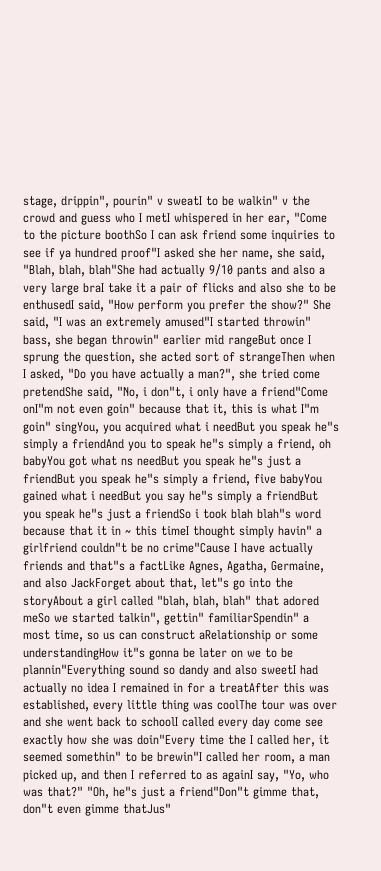stage, drippin", pourin" v sweatI to be walkin" v the crowd and guess who I metI whispered in her ear, "Come to the picture boothSo I can ask friend some inquiries to see if ya hundred proof"I asked she her name, she said, "Blah, blah, blah"She had actually 9/10 pants and also a very large braI take it a pair of flicks and also she to be enthusedI said, "How perform you prefer the show?" She said, "I was an extremely amused"I started throwin" bass, she began throwin" earlier mid rangeBut once I sprung the question, she acted sort of strangeThen when I asked, "Do you have actually a man?", she tried come pretendShe said, "No, i don"t, i only have a friend"Come onI"m not even goin" because that it, this is what I"m goin" singYou, you acquired what i needBut you speak he"s simply a friendAnd you to speak he"s simply a friend, oh babyYou got what ns needBut you speak he"s just a friendBut you speak he"s simply a friend, five babyYou gained what i needBut you say he"s simply a friendBut you speak he"s just a friendSo i took blah blah"s word because that it in ~ this timeI thought simply havin" a girlfriend couldn"t be no crime"Cause I have actually friends and that"s a factLike Agnes, Agatha, Germaine, and also JackForget about that, let"s go into the storyAbout a girl called "blah, blah, blah" that adored meSo we started talkin", gettin" familiarSpendin" a most time, so us can construct aRelationship or some understandingHow it"s gonna be later on we to be plannin"Everything sound so dandy and also sweetI had actually no idea I remained in for a treatAfter this was established, every little thing was coolThe tour was over and she went back to schoolI called every day come see exactly how she was doin"Every time the I called her, it seemed somethin" to be brewin"I called her room, a man picked up, and then I referred to as againI say, "Yo, who was that?" "Oh, he"s just a friend"Don"t gimme that, don"t even gimme thatJus"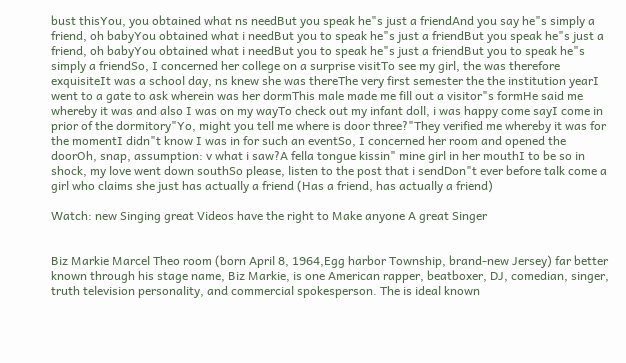bust thisYou, you obtained what ns needBut you speak he"s just a friendAnd you say he"s simply a friend, oh babyYou obtained what i needBut you to speak he"s just a friendBut you speak he"s just a friend, oh babyYou obtained what i needBut you to speak he"s just a friendBut you to speak he"s simply a friendSo, I concerned her college on a surprise visitTo see my girl, the was therefore exquisiteIt was a school day, ns knew she was thereThe very first semester the the institution yearI went to a gate to ask wherein was her dormThis male made me fill out a visitor"s formHe said me whereby it was and also I was on my wayTo check out my infant doll, i was happy come sayI come in prior of the dormitory"Yo, might you tell me where is door three?"They verified me whereby it was for the momentI didn"t know I was in for such an eventSo, I concerned her room and opened the doorOh, snap, assumption: v what i saw?A fella tongue kissin" mine girl in her mouthI to be so in shock, my love went down southSo please, listen to the post that i sendDon"t ever before talk come a girl who claims she just has actually a friend (Has a friend, has actually a friend)

Watch: new Singing great Videos have the right to Make anyone A great Singer


Biz Markie Marcel Theo room (born April 8, 1964,Egg harbor Township, brand-new Jersey) far better known through his stage name, Biz Markie, is one American rapper, beatboxer, DJ, comedian, singer, truth television personality, and commercial spokesperson. The is ideal known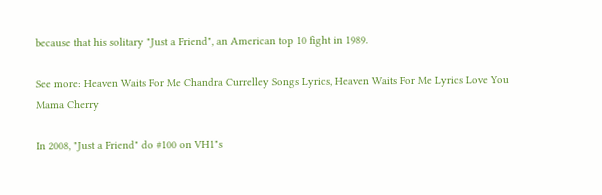because that his solitary "Just a Friend", an American top 10 fight in 1989.

See more: Heaven Waits For Me Chandra Currelley Songs Lyrics, Heaven Waits For Me Lyrics Love You Mama Cherry

In 2008, "Just a Friend" do #100 on VH1"s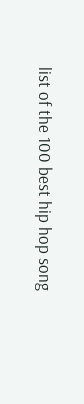list of the 100 best hip hop song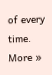of every time. More »